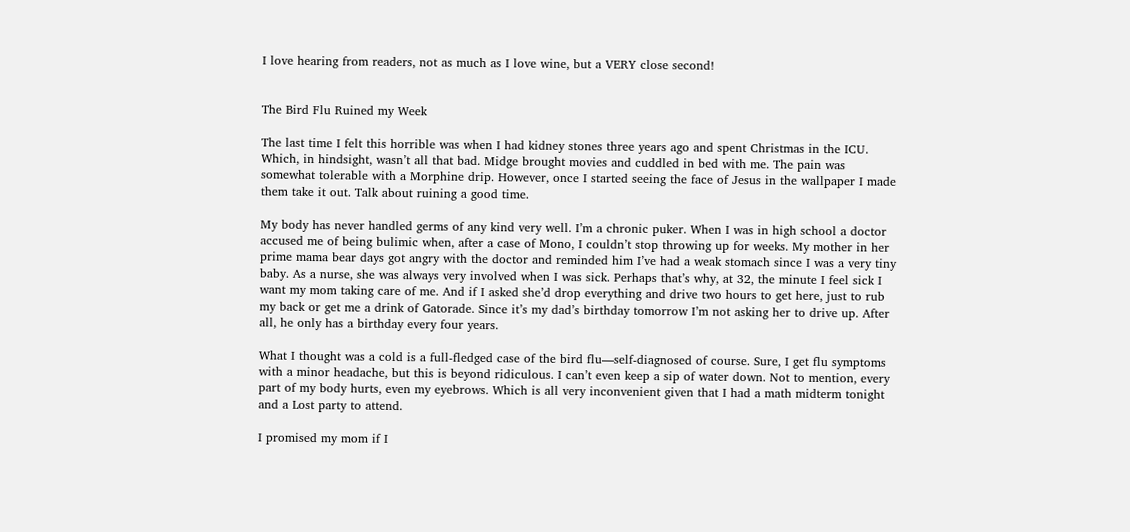I love hearing from readers, not as much as I love wine, but a VERY close second!


The Bird Flu Ruined my Week

The last time I felt this horrible was when I had kidney stones three years ago and spent Christmas in the ICU. Which, in hindsight, wasn’t all that bad. Midge brought movies and cuddled in bed with me. The pain was somewhat tolerable with a Morphine drip. However, once I started seeing the face of Jesus in the wallpaper I made them take it out. Talk about ruining a good time.

My body has never handled germs of any kind very well. I’m a chronic puker. When I was in high school a doctor accused me of being bulimic when, after a case of Mono, I couldn’t stop throwing up for weeks. My mother in her prime mama bear days got angry with the doctor and reminded him I’ve had a weak stomach since I was a very tiny baby. As a nurse, she was always very involved when I was sick. Perhaps that’s why, at 32, the minute I feel sick I want my mom taking care of me. And if I asked she’d drop everything and drive two hours to get here, just to rub my back or get me a drink of Gatorade. Since it’s my dad’s birthday tomorrow I’m not asking her to drive up. After all, he only has a birthday every four years.

What I thought was a cold is a full-fledged case of the bird flu—self-diagnosed of course. Sure, I get flu symptoms with a minor headache, but this is beyond ridiculous. I can’t even keep a sip of water down. Not to mention, every part of my body hurts, even my eyebrows. Which is all very inconvenient given that I had a math midterm tonight and a Lost party to attend.

I promised my mom if I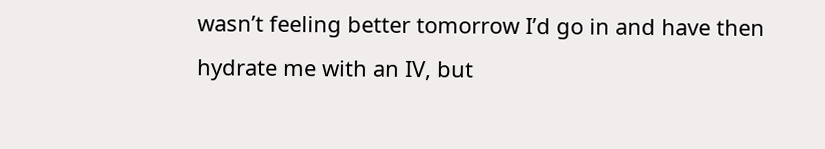wasn’t feeling better tomorrow I’d go in and have then hydrate me with an IV, but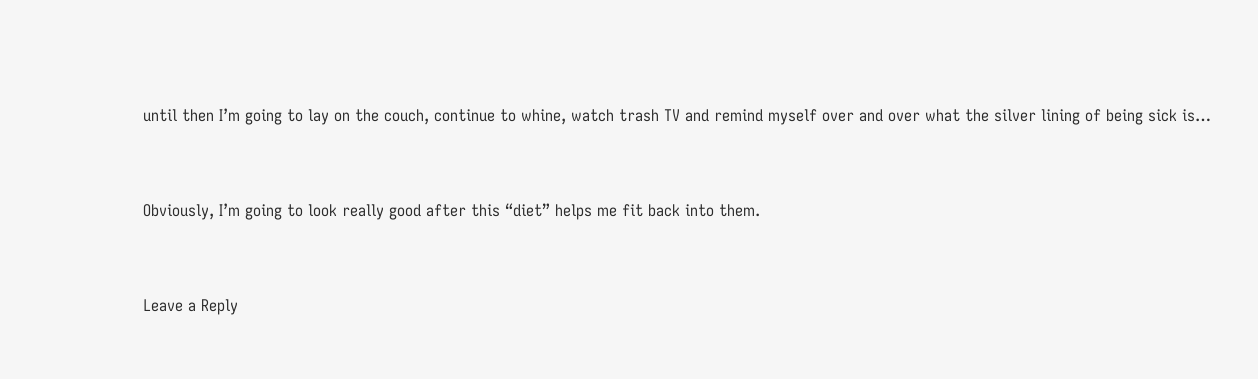until then I’m going to lay on the couch, continue to whine, watch trash TV and remind myself over and over what the silver lining of being sick is…


Obviously, I’m going to look really good after this “diet” helps me fit back into them.


Leave a Reply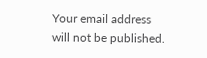Your email address will not be published.